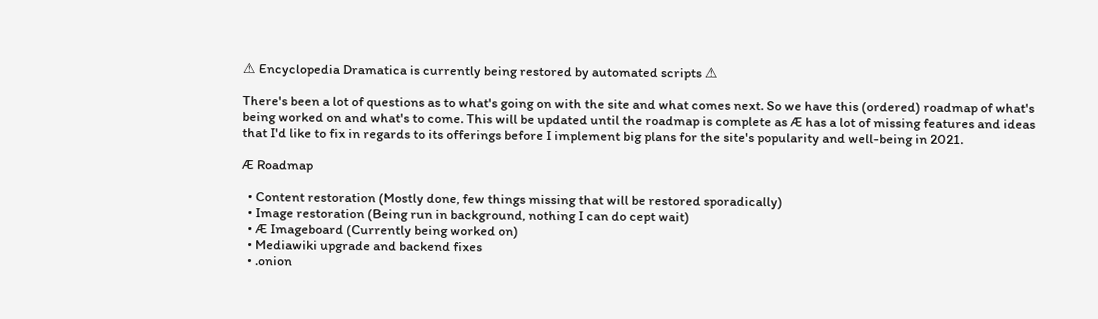⚠ Encyclopedia Dramatica is currently being restored by automated scripts ⚠

There's been a lot of questions as to what's going on with the site and what comes next. So we have this (ordered) roadmap of what's being worked on and what's to come. This will be updated until the roadmap is complete as Æ has a lot of missing features and ideas that I'd like to fix in regards to its offerings before I implement big plans for the site's popularity and well-being in 2021.

Æ Roadmap

  • Content restoration (Mostly done, few things missing that will be restored sporadically)
  • Image restoration (Being run in background, nothing I can do cept wait)
  • Æ Imageboard (Currently being worked on)
  • Mediawiki upgrade and backend fixes
  • .onion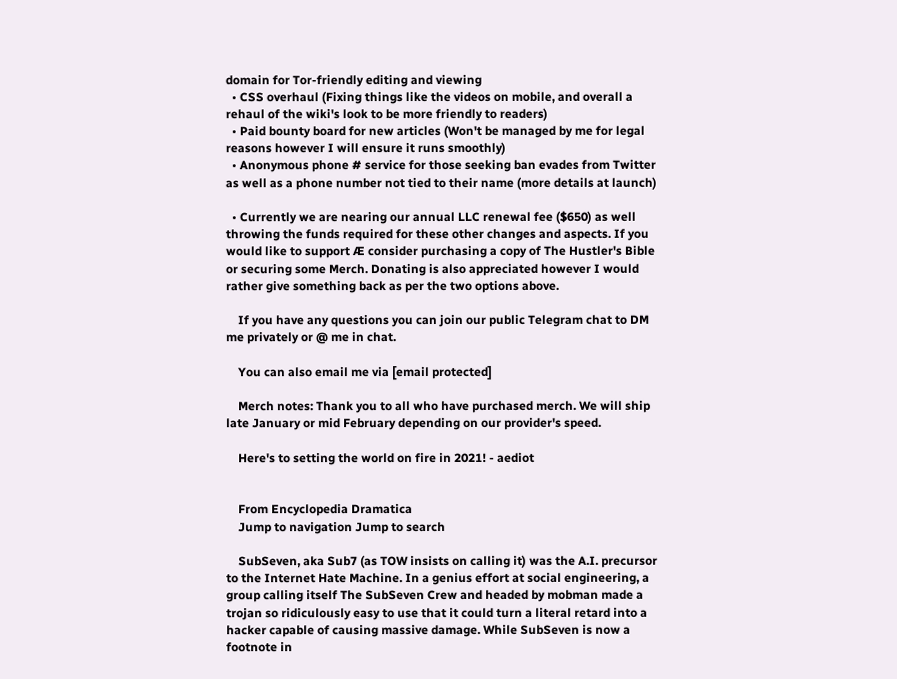domain for Tor-friendly editing and viewing
  • CSS overhaul (Fixing things like the videos on mobile, and overall a rehaul of the wiki's look to be more friendly to readers)
  • Paid bounty board for new articles (Won't be managed by me for legal reasons however I will ensure it runs smoothly)
  • Anonymous phone # service for those seeking ban evades from Twitter as well as a phone number not tied to their name (more details at launch)

  • Currently we are nearing our annual LLC renewal fee ($650) as well throwing the funds required for these other changes and aspects. If you would like to support Æ consider purchasing a copy of The Hustler's Bible or securing some Merch. Donating is also appreciated however I would rather give something back as per the two options above.

    If you have any questions you can join our public Telegram chat to DM me privately or @ me in chat.

    You can also email me via [email protected]

    Merch notes: Thank you to all who have purchased merch. We will ship late January or mid February depending on our provider's speed.

    Here's to setting the world on fire in 2021! - aediot


    From Encyclopedia Dramatica
    Jump to navigation Jump to search

    SubSeven, aka Sub7 (as TOW insists on calling it) was the A.I. precursor to the Internet Hate Machine. In a genius effort at social engineering, a group calling itself The SubSeven Crew and headed by mobman made a trojan so ridiculously easy to use that it could turn a literal retard into a hacker capable of causing massive damage. While SubSeven is now a footnote in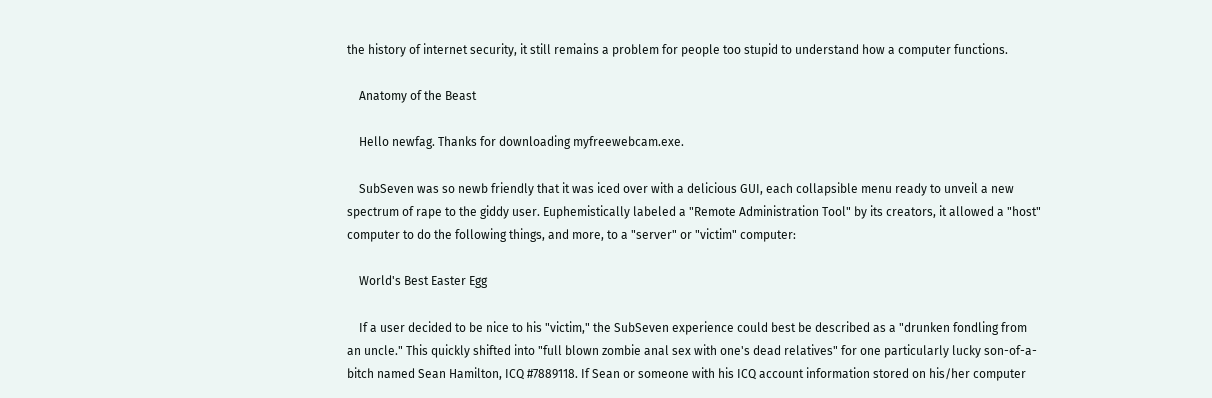the history of internet security, it still remains a problem for people too stupid to understand how a computer functions.

    Anatomy of the Beast

    Hello newfag. Thanks for downloading myfreewebcam.exe.

    SubSeven was so newb friendly that it was iced over with a delicious GUI, each collapsible menu ready to unveil a new spectrum of rape to the giddy user. Euphemistically labeled a "Remote Administration Tool" by its creators, it allowed a "host" computer to do the following things, and more, to a "server" or "victim" computer:

    World's Best Easter Egg

    If a user decided to be nice to his "victim," the SubSeven experience could best be described as a "drunken fondling from an uncle." This quickly shifted into "full blown zombie anal sex with one's dead relatives" for one particularly lucky son-of-a-bitch named Sean Hamilton, ICQ #7889118. If Sean or someone with his ICQ account information stored on his/her computer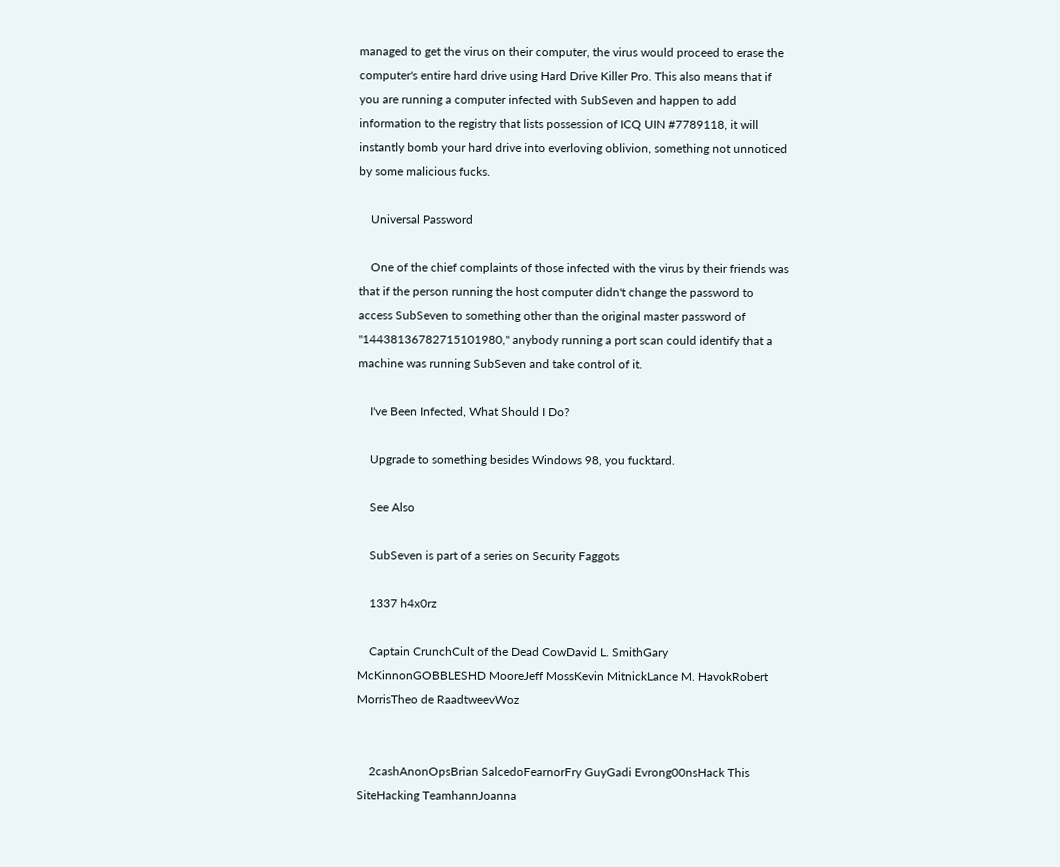managed to get the virus on their computer, the virus would proceed to erase the computer's entire hard drive using Hard Drive Killer Pro. This also means that if you are running a computer infected with SubSeven and happen to add information to the registry that lists possession of ICQ UIN #7789118, it will instantly bomb your hard drive into everloving oblivion, something not unnoticed by some malicious fucks.

    Universal Password

    One of the chief complaints of those infected with the virus by their friends was that if the person running the host computer didn't change the password to access SubSeven to something other than the original master password of "14438136782715101980," anybody running a port scan could identify that a machine was running SubSeven and take control of it.

    I've Been Infected, What Should I Do?

    Upgrade to something besides Windows 98, you fucktard.

    See Also

    SubSeven is part of a series on Security Faggots

    1337 h4x0rz

    Captain CrunchCult of the Dead CowDavid L. SmithGary McKinnonGOBBLESHD MooreJeff MossKevin MitnickLance M. HavokRobert MorrisTheo de RaadtweevWoz


    2cashAnonOpsBrian SalcedoFearnorFry GuyGadi Evrong00nsHack This SiteHacking TeamhannJoanna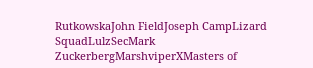RutkowskaJohn FieldJoseph CampLizard SquadLulzSecMark ZuckerbergMarshviperXMasters of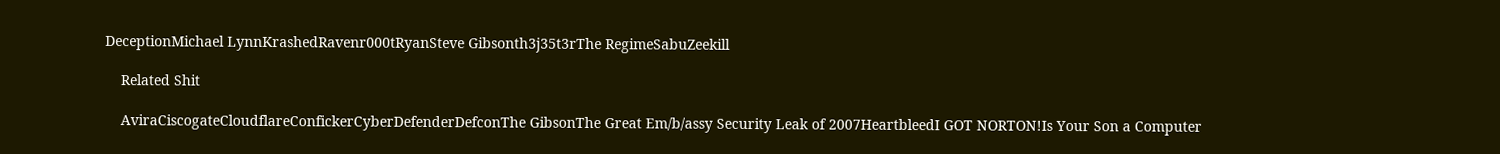DeceptionMichael LynnKrashedRavenr000tRyanSteve Gibsonth3j35t3rThe RegimeSabuZeekill

    Related Shit

    AviraCiscogateCloudflareConfickerCyberDefenderDefconThe GibsonThe Great Em/b/assy Security Leak of 2007HeartbleedI GOT NORTON!Is Your Son a Computer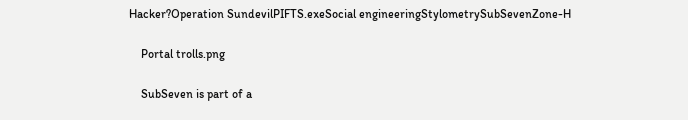Hacker?Operation SundevilPIFTS.exeSocial engineeringStylometrySubSevenZone-H

    Portal trolls.png

    SubSeven is part of a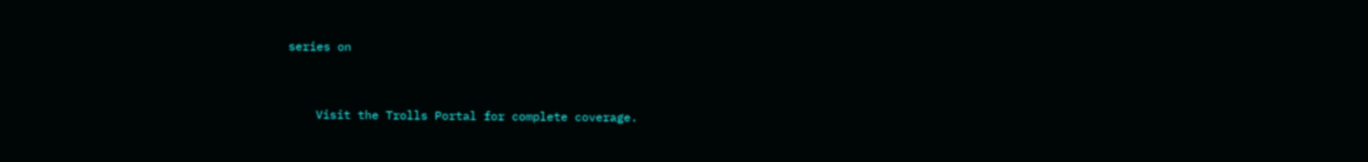series on


    Visit the Trolls Portal for complete coverage.